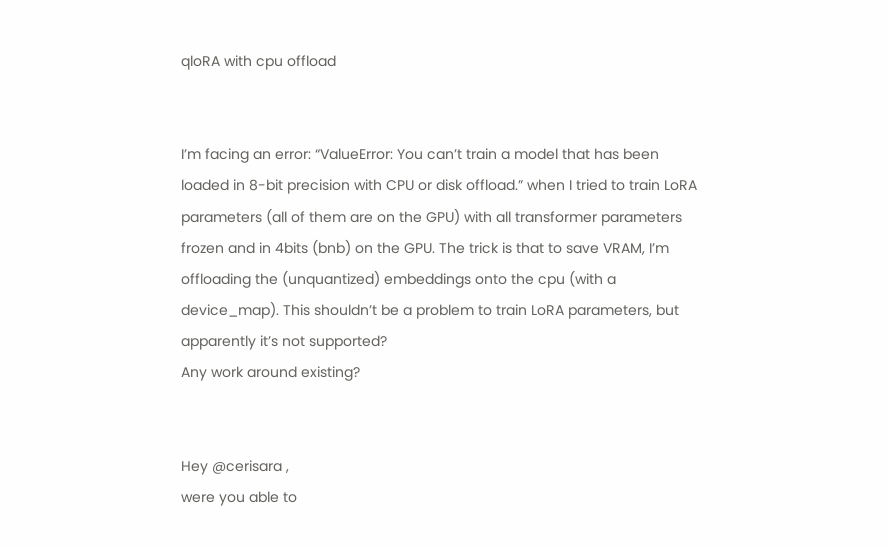qloRA with cpu offload


I’m facing an error: “ValueError: You can’t train a model that has been loaded in 8-bit precision with CPU or disk offload.” when I tried to train LoRA parameters (all of them are on the GPU) with all transformer parameters frozen and in 4bits (bnb) on the GPU. The trick is that to save VRAM, I’m offloading the (unquantized) embeddings onto the cpu (with a device_map). This shouldn’t be a problem to train LoRA parameters, but apparently it’s not supported?
Any work around existing?


Hey @cerisara ,
were you able to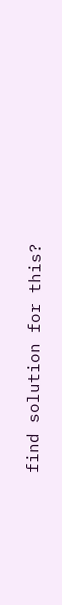find solution for this?